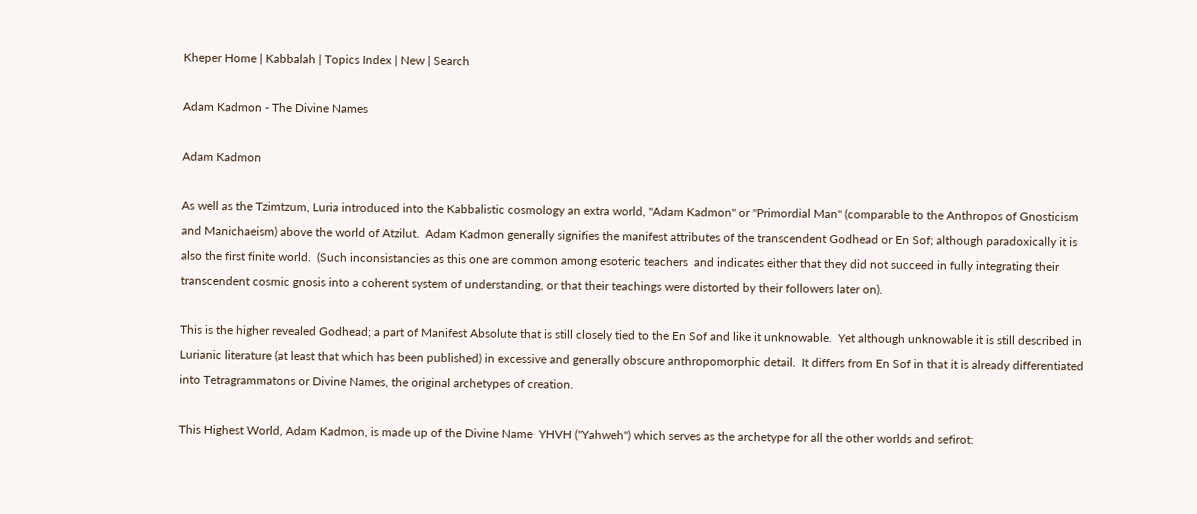Kheper Home | Kabbalah | Topics Index | New | Search

Adam Kadmon - The Divine Names

Adam Kadmon

As well as the Tzimtzum, Luria introduced into the Kabbalistic cosmology an extra world, "Adam Kadmon" or "Primordial Man" (comparable to the Anthropos of Gnosticism and Manichaeism) above the world of Atzilut.  Adam Kadmon generally signifies the manifest attributes of the transcendent Godhead or En Sof; although paradoxically it is also the first finite world.  (Such inconsistancies as this one are common among esoteric teachers  and indicates either that they did not succeed in fully integrating their transcendent cosmic gnosis into a coherent system of understanding, or that their teachings were distorted by their followers later on).

This is the higher revealed Godhead; a part of Manifest Absolute that is still closely tied to the En Sof and like it unknowable.  Yet although unknowable it is still described in Lurianic literature (at least that which has been published) in excessive and generally obscure anthropomorphic detail.  It differs from En Sof in that it is already differentiated into Tetragrammatons or Divine Names, the original archetypes of creation.

This Highest World, Adam Kadmon, is made up of the Divine Name  YHVH ("Yahweh") which serves as the archetype for all the other worlds and sefirot: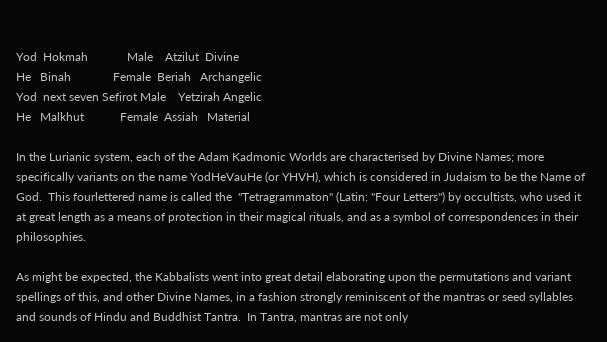Yod  Hokmah             Male    Atzilut  Divine
He   Binah              Female  Beriah   Archangelic
Yod  next seven Sefirot Male    Yetzirah Angelic
He   Malkhut            Female  Assiah   Material

In the Lurianic system, each of the Adam Kadmonic Worlds are characterised by Divine Names; more  specifically variants on the name YodHeVauHe (or YHVH), which is considered in Judaism to be the Name of God.  This fourlettered name is called the  "Tetragrammaton" (Latin: "Four Letters") by occultists, who used it at great length as a means of protection in their magical rituals, and as a symbol of correspondences in their philosophies.

As might be expected, the Kabbalists went into great detail elaborating upon the permutations and variant spellings of this, and other Divine Names, in a fashion strongly reminiscent of the mantras or seed syllables and sounds of Hindu and Buddhist Tantra.  In Tantra, mantras are not only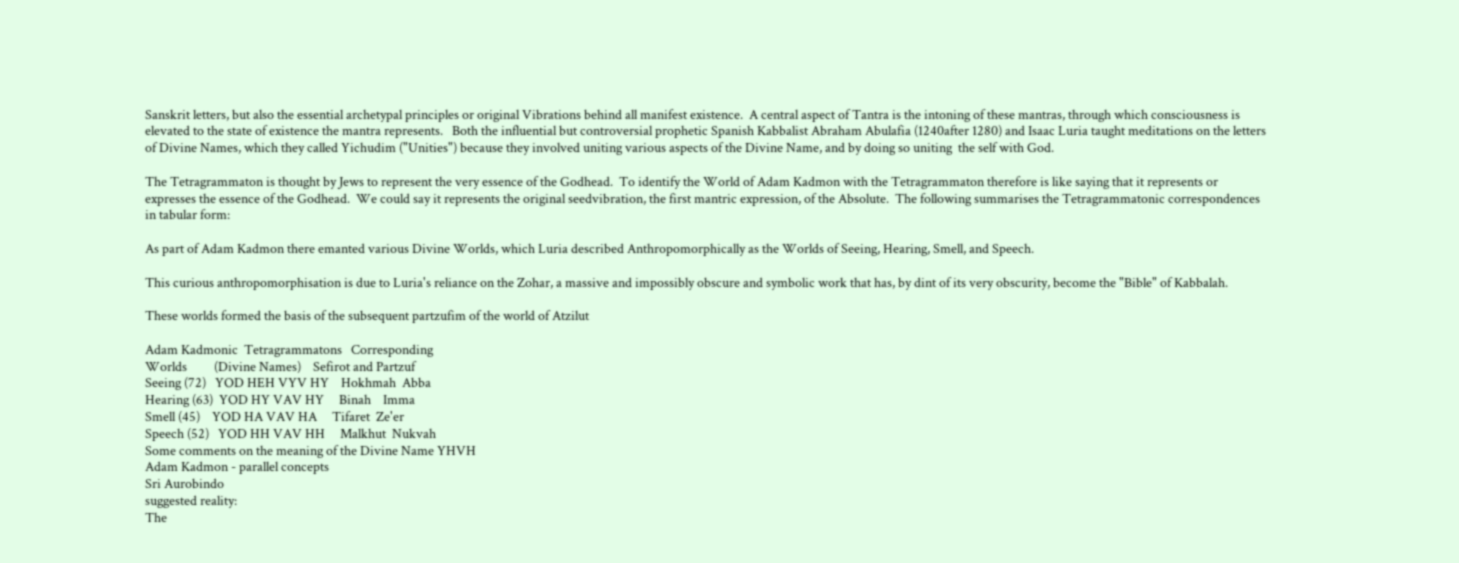Sanskrit letters, but also the essential archetypal principles or original Vibrations behind all manifest existence.  A central aspect of Tantra is the intoning of these mantras, through which consciousness is elevated to the state of existence the mantra represents.   Both the influential but controversial prophetic Spanish Kabbalist Abraham Abulafia (1240after 1280) and Isaac Luria taught meditations on the letters of Divine Names, which they called Yichudim ("Unities") because they involved uniting various aspects of the Divine Name, and by doing so uniting  the self with God.

The Tetragrammaton is thought by Jews to represent the very essence of the Godhead.  To identify the World of Adam Kadmon with the Tetragrammaton therefore is like saying that it represents or expresses the essence of the Godhead.  We could say it represents the original seedvibration, the first mantric expression, of the Absolute.  The following summarises the Tetragrammatonic correspondences in tabular form:

As part of Adam Kadmon there emanted various Divine Worlds, which Luria described Anthropomorphically as the Worlds of Seeing, Hearing, Smell, and Speech.

This curious anthropomorphisation is due to Luria's reliance on the Zohar, a massive and impossibly obscure and symbolic work that has, by dint of its very obscurity, become the "Bible" of Kabbalah.

These worlds formed the basis of the subsequent partzufim of the world of Atzilut

Adam Kadmonic  Tetragrammatons   Corresponding
Worlds         (Divine Names)    Sefirot and Partzuf
Seeing (72)   YOD HEH VYV HY    Hokhmah  Abba
Hearing (63)  YOD HY VAV HY     Binah    Imma
Smell (45)    YOD HA VAV HA     Tifaret  Ze'er
Speech (52)   YOD HH VAV HH     Malkhut  Nukvah
Some comments on the meaning of the Divine Name YHVH
Adam Kadmon - parallel concepts
Sri Aurobindo
suggested reality:
The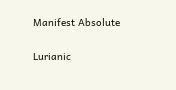Manifest Absolute

Lurianic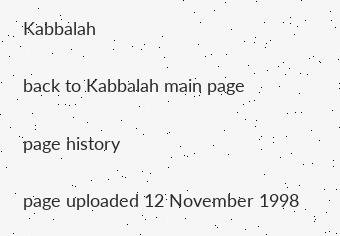Kabbalah

back to Kabbalah main page

page history

page uploaded 12 November 1998